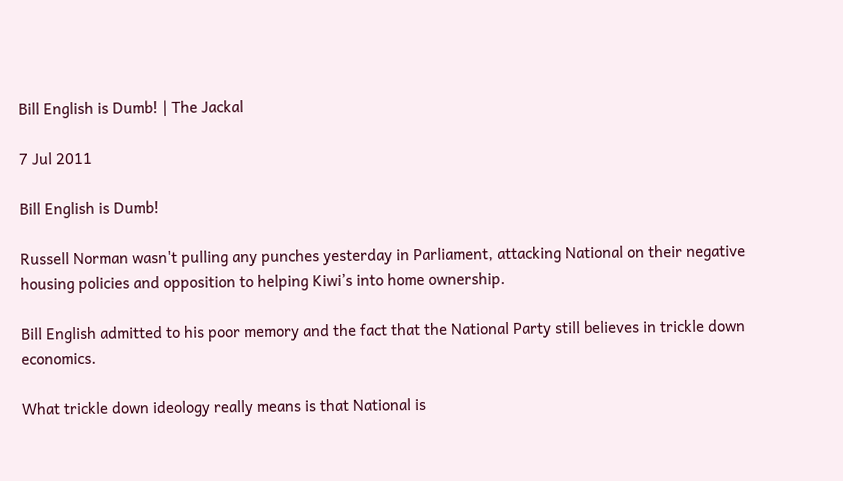Bill English is Dumb! | The Jackal

7 Jul 2011

Bill English is Dumb!

Russell Norman wasn't pulling any punches yesterday in Parliament, attacking National on their negative housing policies and opposition to helping Kiwi’s into home ownership.

Bill English admitted to his poor memory and the fact that the National Party still believes in trickle down economics.

What trickle down ideology really means is that National is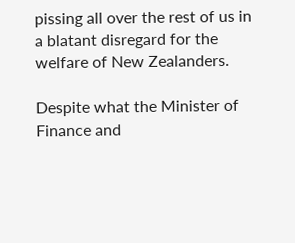pissing all over the rest of us in a blatant disregard for the welfare of New Zealanders.

Despite what the Minister of Finance and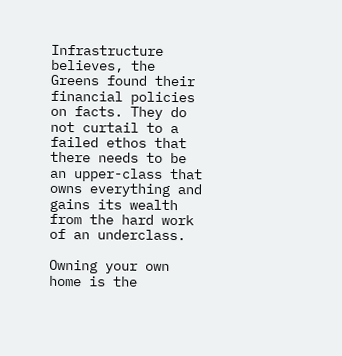Infrastructure believes, the Greens found their financial policies on facts. They do not curtail to a failed ethos that there needs to be an upper-class that owns everything and gains its wealth from the hard work of an underclass.

Owning your own home is the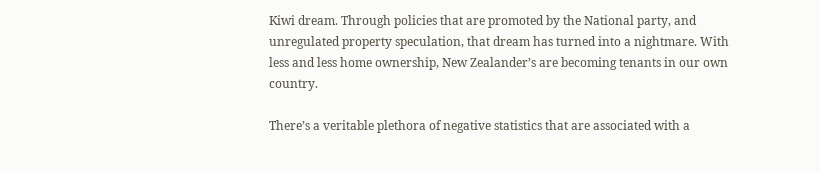Kiwi dream. Through policies that are promoted by the National party, and unregulated property speculation, that dream has turned into a nightmare. With less and less home ownership, New Zealander’s are becoming tenants in our own country.

There’s a veritable plethora of negative statistics that are associated with a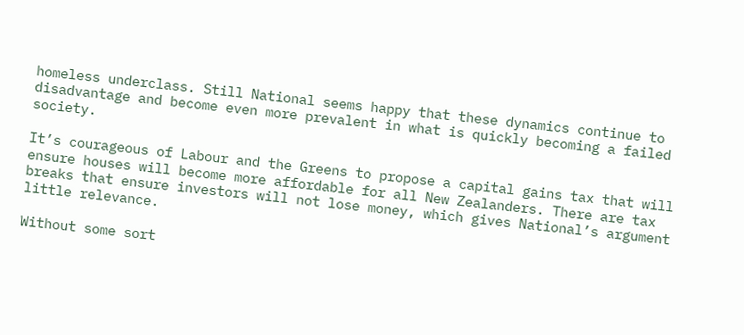homeless underclass. Still National seems happy that these dynamics continue to disadvantage and become even more prevalent in what is quickly becoming a failed society.

It’s courageous of Labour and the Greens to propose a capital gains tax that will ensure houses will become more affordable for all New Zealanders. There are tax breaks that ensure investors will not lose money, which gives National’s argument little relevance.

Without some sort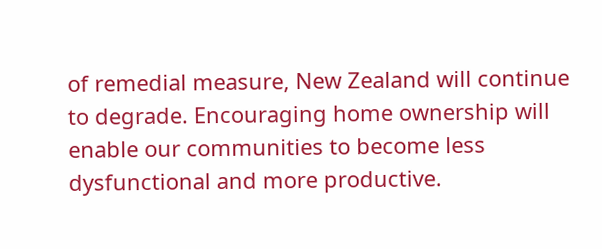of remedial measure, New Zealand will continue to degrade. Encouraging home ownership will enable our communities to become less dysfunctional and more productive.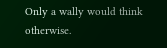Only a wally would think otherwise.